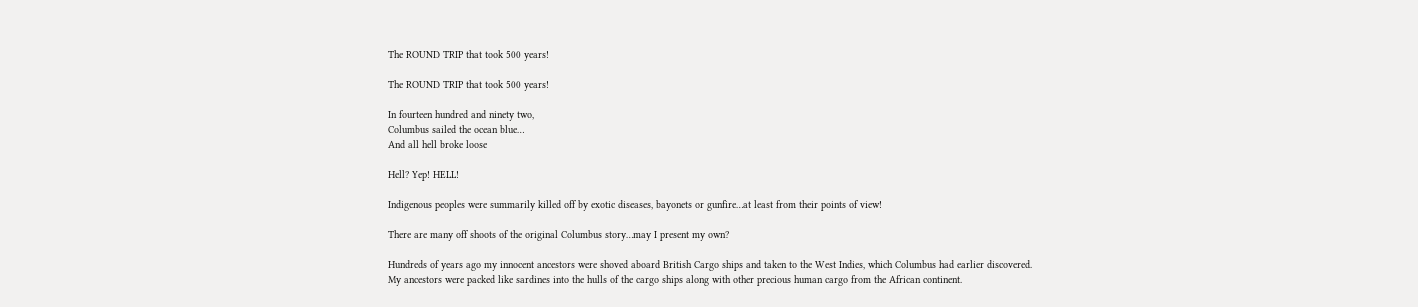The ROUND TRIP that took 500 years!

The ROUND TRIP that took 500 years!

In fourteen hundred and ninety two,
Columbus sailed the ocean blue…
And all hell broke loose

Hell? Yep! HELL!

Indigenous peoples were summarily killed off by exotic diseases, bayonets or gunfire…at least from their points of view!

There are many off shoots of the original Columbus story…may I present my own?

Hundreds of years ago my innocent ancestors were shoved aboard British Cargo ships and taken to the West Indies, which Columbus had earlier discovered.
My ancestors were packed like sardines into the hulls of the cargo ships along with other precious human cargo from the African continent.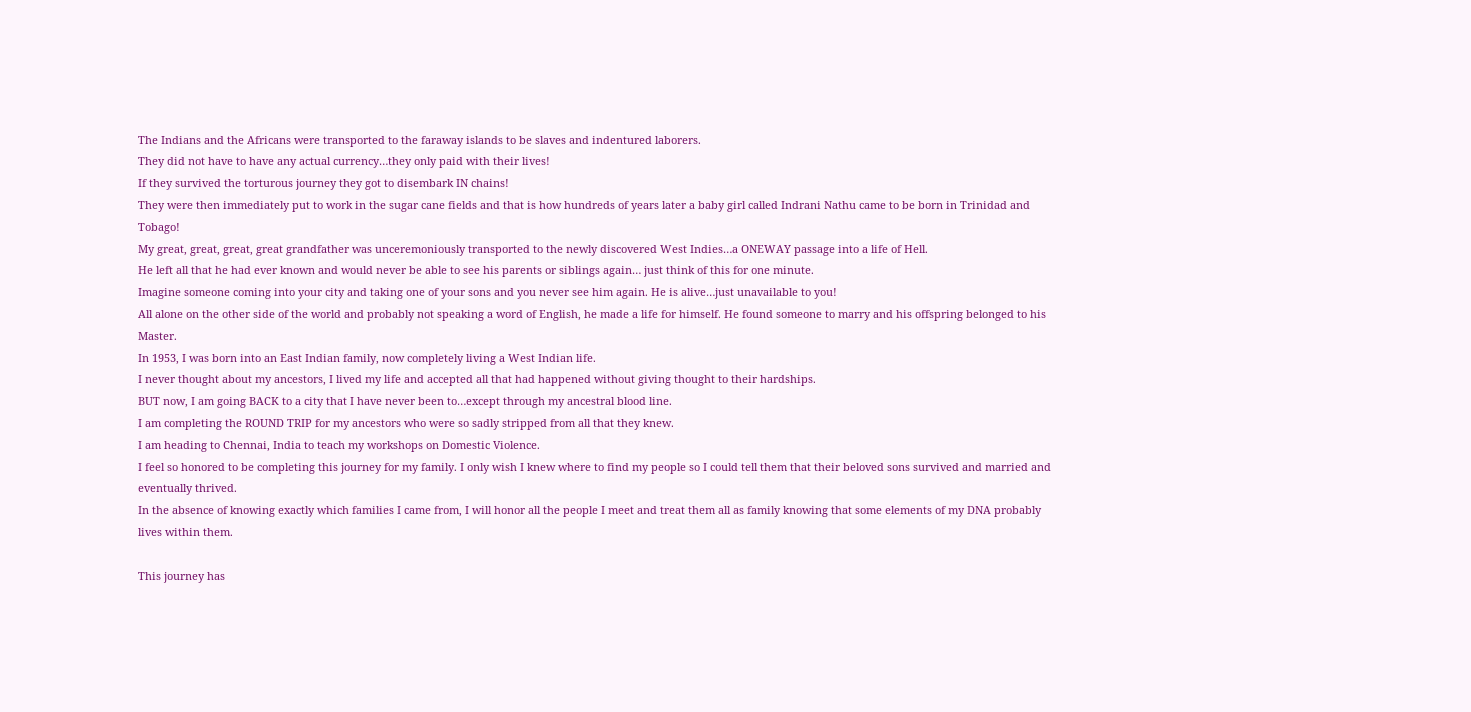The Indians and the Africans were transported to the faraway islands to be slaves and indentured laborers.
They did not have to have any actual currency…they only paid with their lives!
If they survived the torturous journey they got to disembark IN chains!
They were then immediately put to work in the sugar cane fields and that is how hundreds of years later a baby girl called Indrani Nathu came to be born in Trinidad and Tobago!
My great, great, great, great grandfather was unceremoniously transported to the newly discovered West Indies…a ONEWAY passage into a life of Hell.
He left all that he had ever known and would never be able to see his parents or siblings again… just think of this for one minute.
Imagine someone coming into your city and taking one of your sons and you never see him again. He is alive…just unavailable to you!
All alone on the other side of the world and probably not speaking a word of English, he made a life for himself. He found someone to marry and his offspring belonged to his Master.
In 1953, I was born into an East Indian family, now completely living a West Indian life.
I never thought about my ancestors, I lived my life and accepted all that had happened without giving thought to their hardships.
BUT now, I am going BACK to a city that I have never been to…except through my ancestral blood line.
I am completing the ROUND TRIP for my ancestors who were so sadly stripped from all that they knew.
I am heading to Chennai, India to teach my workshops on Domestic Violence.
I feel so honored to be completing this journey for my family. I only wish I knew where to find my people so I could tell them that their beloved sons survived and married and eventually thrived.
In the absence of knowing exactly which families I came from, I will honor all the people I meet and treat them all as family knowing that some elements of my DNA probably lives within them.

This journey has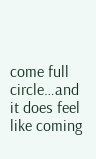come full circle…and it does feel like coming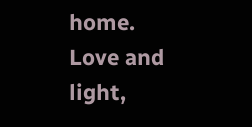home.
Love and light,